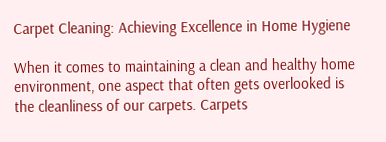Carpet Cleaning: Achieving Excellence in Home Hygiene

When it comes to maintaining a clean and healthy home environment, one aspect that often gets overlooked is the cleanliness of our carpets. Carpets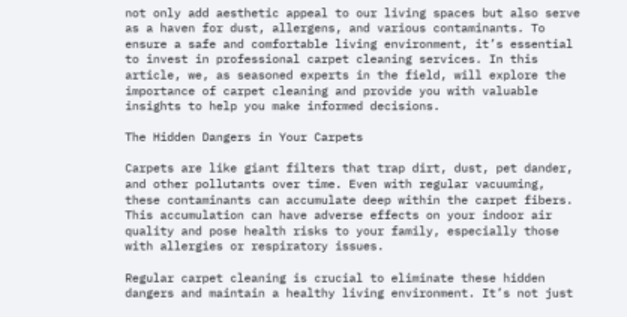not only add aesthetic appeal to our living spaces but also serve as a haven for dust, allergens, and various contaminants. To ensure a safe and comfortable living environment, it’s essential to invest in professional carpet cleaning services. In this article, we, as seasoned experts in the field, will explore the importance of carpet cleaning and provide you with valuable insights to help you make informed decisions.

The Hidden Dangers in Your Carpets

Carpets are like giant filters that trap dirt, dust, pet dander, and other pollutants over time. Even with regular vacuuming, these contaminants can accumulate deep within the carpet fibers. This accumulation can have adverse effects on your indoor air quality and pose health risks to your family, especially those with allergies or respiratory issues.

Regular carpet cleaning is crucial to eliminate these hidden dangers and maintain a healthy living environment. It’s not just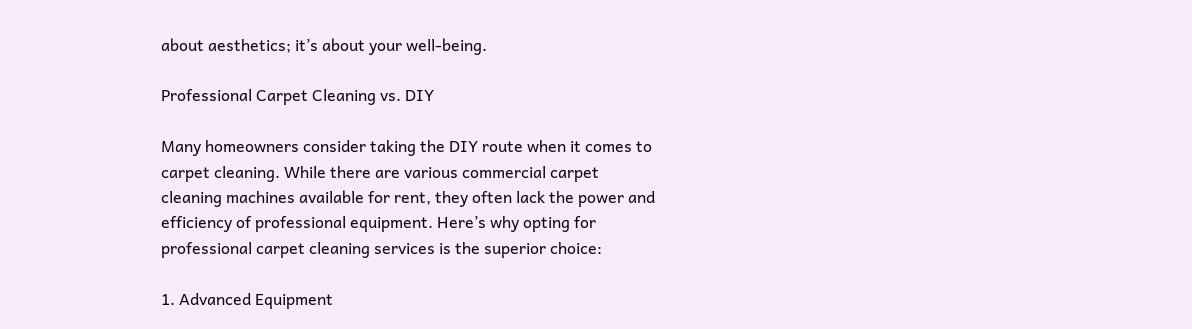about aesthetics; it’s about your well-being.

Professional Carpet Cleaning vs. DIY

Many homeowners consider taking the DIY route when it comes to carpet cleaning. While there are various commercial carpet cleaning machines available for rent, they often lack the power and efficiency of professional equipment. Here’s why opting for professional carpet cleaning services is the superior choice:

1. Advanced Equipment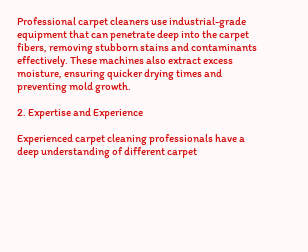Professional carpet cleaners use industrial-grade equipment that can penetrate deep into the carpet fibers, removing stubborn stains and contaminants effectively. These machines also extract excess moisture, ensuring quicker drying times and preventing mold growth.

2. Expertise and Experience

Experienced carpet cleaning professionals have a deep understanding of different carpet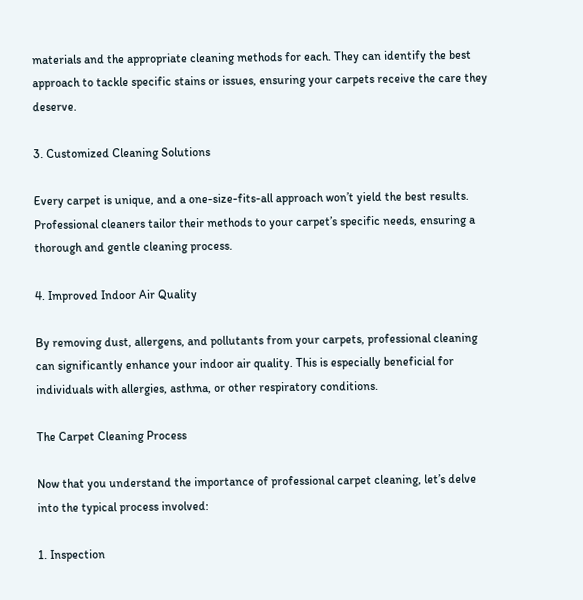materials and the appropriate cleaning methods for each. They can identify the best approach to tackle specific stains or issues, ensuring your carpets receive the care they deserve.

3. Customized Cleaning Solutions

Every carpet is unique, and a one-size-fits-all approach won’t yield the best results. Professional cleaners tailor their methods to your carpet’s specific needs, ensuring a thorough and gentle cleaning process.

4. Improved Indoor Air Quality

By removing dust, allergens, and pollutants from your carpets, professional cleaning can significantly enhance your indoor air quality. This is especially beneficial for individuals with allergies, asthma, or other respiratory conditions.

The Carpet Cleaning Process

Now that you understand the importance of professional carpet cleaning, let’s delve into the typical process involved:

1. Inspection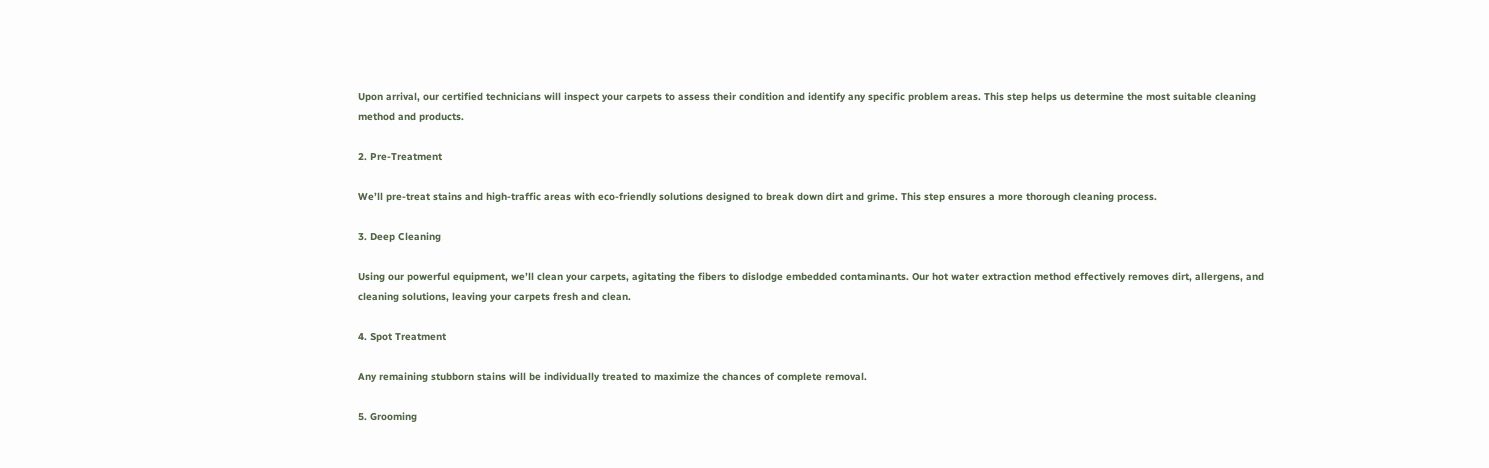Upon arrival, our certified technicians will inspect your carpets to assess their condition and identify any specific problem areas. This step helps us determine the most suitable cleaning method and products.

2. Pre-Treatment

We’ll pre-treat stains and high-traffic areas with eco-friendly solutions designed to break down dirt and grime. This step ensures a more thorough cleaning process.

3. Deep Cleaning

Using our powerful equipment, we’ll clean your carpets, agitating the fibers to dislodge embedded contaminants. Our hot water extraction method effectively removes dirt, allergens, and cleaning solutions, leaving your carpets fresh and clean.

4. Spot Treatment

Any remaining stubborn stains will be individually treated to maximize the chances of complete removal.

5. Grooming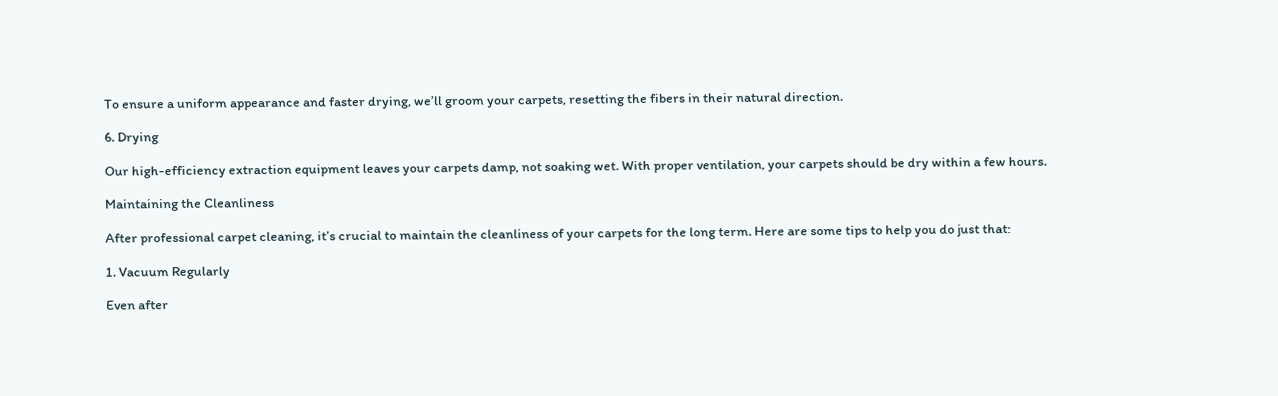To ensure a uniform appearance and faster drying, we’ll groom your carpets, resetting the fibers in their natural direction.

6. Drying

Our high-efficiency extraction equipment leaves your carpets damp, not soaking wet. With proper ventilation, your carpets should be dry within a few hours.

Maintaining the Cleanliness

After professional carpet cleaning, it’s crucial to maintain the cleanliness of your carpets for the long term. Here are some tips to help you do just that:

1. Vacuum Regularly

Even after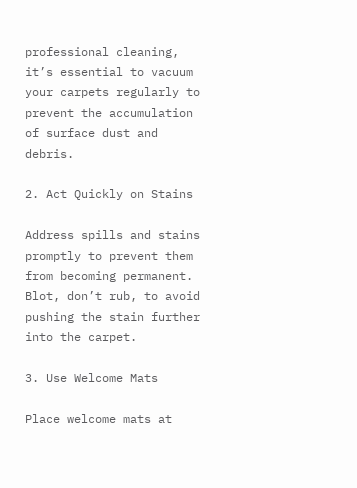professional cleaning, it’s essential to vacuum your carpets regularly to prevent the accumulation of surface dust and debris.

2. Act Quickly on Stains

Address spills and stains promptly to prevent them from becoming permanent. Blot, don’t rub, to avoid pushing the stain further into the carpet.

3. Use Welcome Mats

Place welcome mats at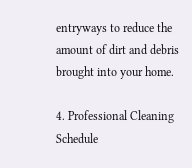entryways to reduce the amount of dirt and debris brought into your home.

4. Professional Cleaning Schedule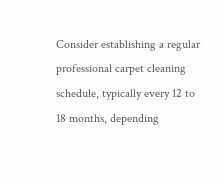Consider establishing a regular professional carpet cleaning schedule, typically every 12 to 18 months, depending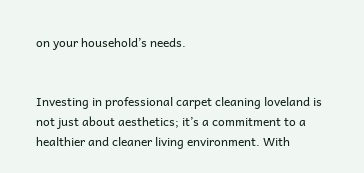on your household’s needs.


Investing in professional carpet cleaning loveland is not just about aesthetics; it’s a commitment to a healthier and cleaner living environment. With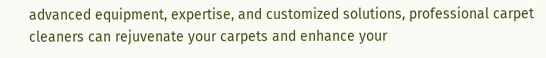advanced equipment, expertise, and customized solutions, professional carpet cleaners can rejuvenate your carpets and enhance your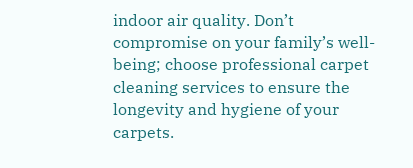indoor air quality. Don’t compromise on your family’s well-being; choose professional carpet cleaning services to ensure the longevity and hygiene of your carpets.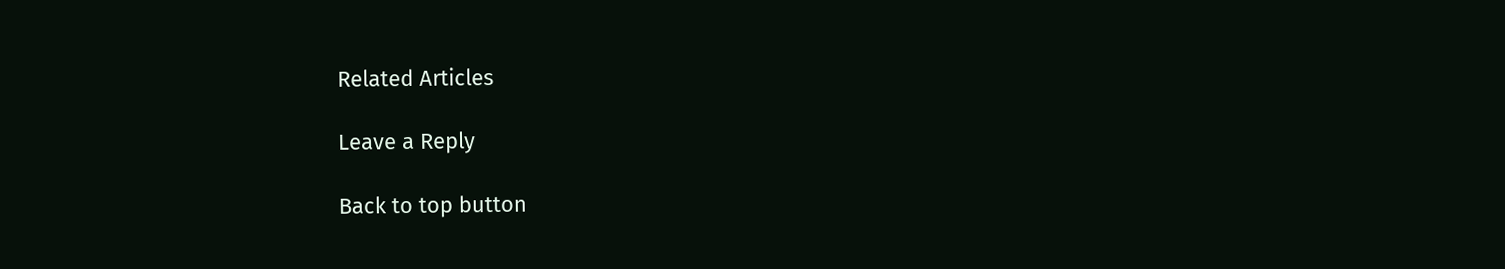Related Articles

Leave a Reply

Back to top button